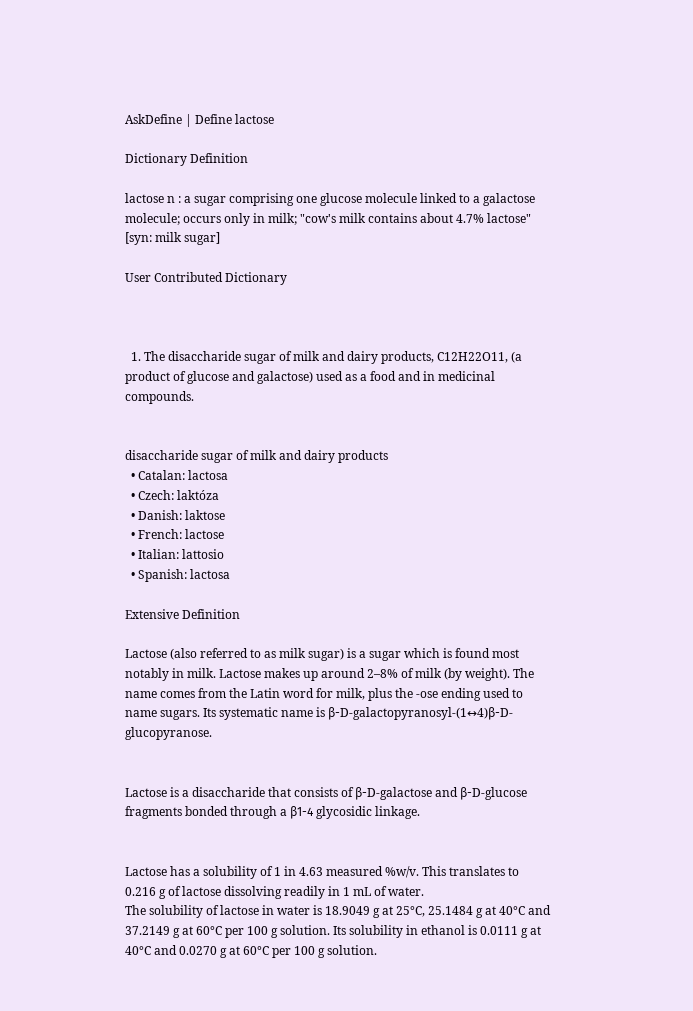AskDefine | Define lactose

Dictionary Definition

lactose n : a sugar comprising one glucose molecule linked to a galactose molecule; occurs only in milk; "cow's milk contains about 4.7% lactose" [syn: milk sugar]

User Contributed Dictionary



  1. The disaccharide sugar of milk and dairy products, C12H22O11, (a product of glucose and galactose) used as a food and in medicinal compounds.


disaccharide sugar of milk and dairy products
  • Catalan: lactosa
  • Czech: laktóza
  • Danish: laktose
  • French: lactose
  • Italian: lattosio
  • Spanish: lactosa

Extensive Definition

Lactose (also referred to as milk sugar) is a sugar which is found most notably in milk. Lactose makes up around 2–8% of milk (by weight). The name comes from the Latin word for milk, plus the -ose ending used to name sugars. Its systematic name is β-D-galactopyranosyl-(1↔4)β-D-glucopyranose.


Lactose is a disaccharide that consists of β-D-galactose and β-D-glucose fragments bonded through a β1-4 glycosidic linkage.


Lactose has a solubility of 1 in 4.63 measured %w/v. This translates to 0.216 g of lactose dissolving readily in 1 mL of water.
The solubility of lactose in water is 18.9049 g at 25°C, 25.1484 g at 40°C and 37.2149 g at 60°C per 100 g solution. Its solubility in ethanol is 0.0111 g at 40°C and 0.0270 g at 60°C per 100 g solution.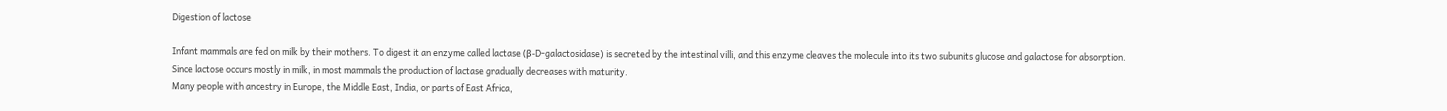Digestion of lactose

Infant mammals are fed on milk by their mothers. To digest it an enzyme called lactase (β-D-galactosidase) is secreted by the intestinal villi, and this enzyme cleaves the molecule into its two subunits glucose and galactose for absorption.
Since lactose occurs mostly in milk, in most mammals the production of lactase gradually decreases with maturity.
Many people with ancestry in Europe, the Middle East, India, or parts of East Africa,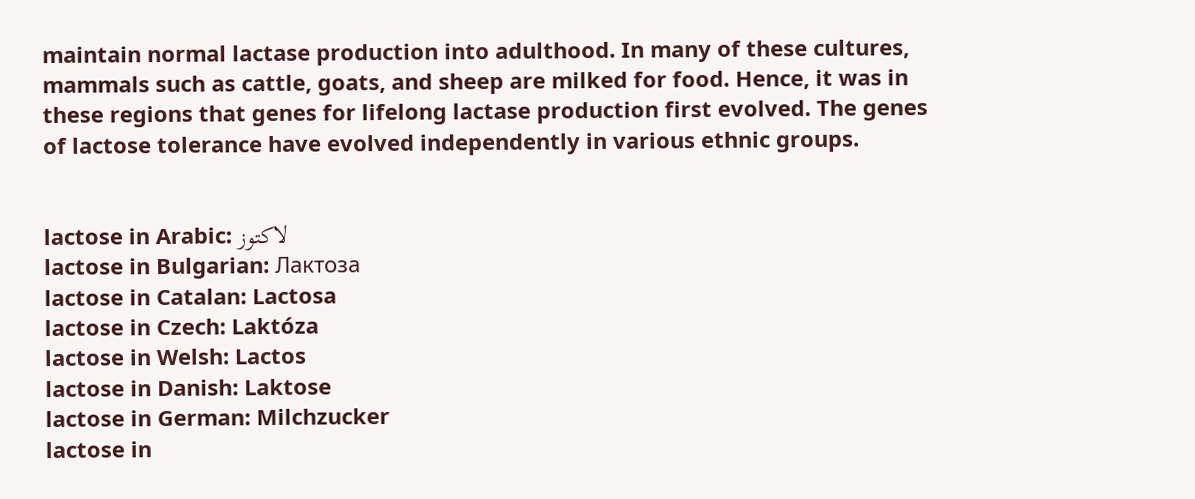maintain normal lactase production into adulthood. In many of these cultures, mammals such as cattle, goats, and sheep are milked for food. Hence, it was in these regions that genes for lifelong lactase production first evolved. The genes of lactose tolerance have evolved independently in various ethnic groups.


lactose in Arabic: لاكتوز
lactose in Bulgarian: Лактоза
lactose in Catalan: Lactosa
lactose in Czech: Laktóza
lactose in Welsh: Lactos
lactose in Danish: Laktose
lactose in German: Milchzucker
lactose in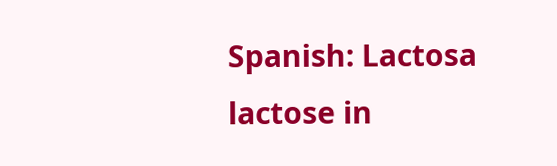Spanish: Lactosa
lactose in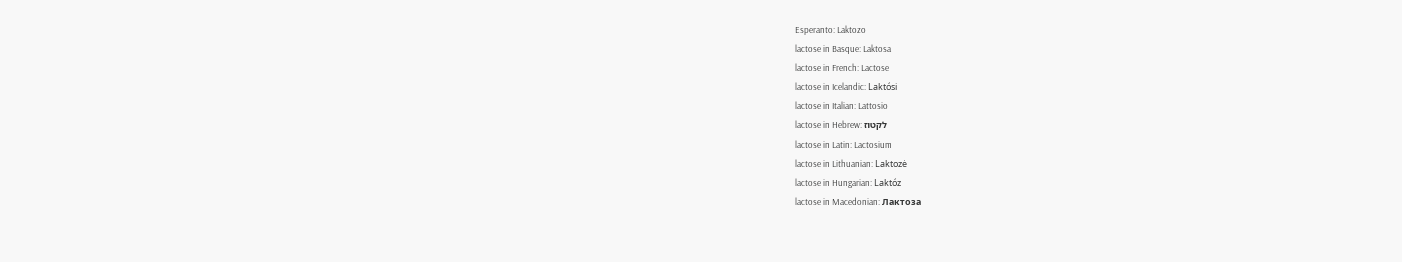Esperanto: Laktozo
lactose in Basque: Laktosa
lactose in French: Lactose
lactose in Icelandic: Laktósi
lactose in Italian: Lattosio
lactose in Hebrew: לקטוז
lactose in Latin: Lactosium
lactose in Lithuanian: Laktozė
lactose in Hungarian: Laktóz
lactose in Macedonian: Лактоза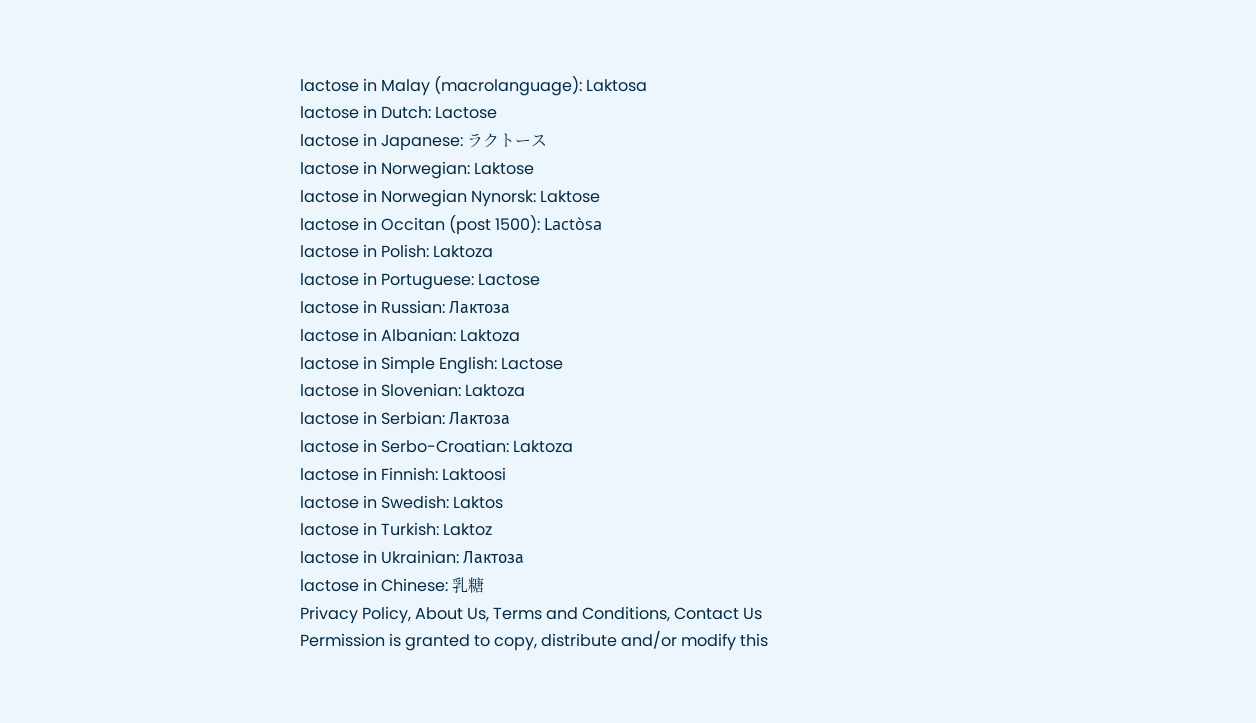lactose in Malay (macrolanguage): Laktosa
lactose in Dutch: Lactose
lactose in Japanese: ラクトース
lactose in Norwegian: Laktose
lactose in Norwegian Nynorsk: Laktose
lactose in Occitan (post 1500): Lactòsa
lactose in Polish: Laktoza
lactose in Portuguese: Lactose
lactose in Russian: Лактоза
lactose in Albanian: Laktoza
lactose in Simple English: Lactose
lactose in Slovenian: Laktoza
lactose in Serbian: Лактоза
lactose in Serbo-Croatian: Laktoza
lactose in Finnish: Laktoosi
lactose in Swedish: Laktos
lactose in Turkish: Laktoz
lactose in Ukrainian: Лактоза
lactose in Chinese: 乳糖
Privacy Policy, About Us, Terms and Conditions, Contact Us
Permission is granted to copy, distribute and/or modify this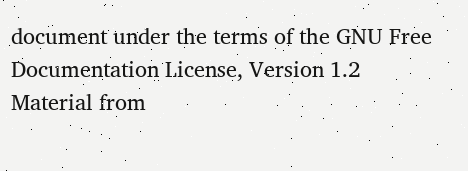document under the terms of the GNU Free Documentation License, Version 1.2
Material from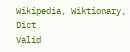Wikipedia, Wiktionary, Dict
Valid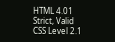HTML 4.01 Strict, Valid CSS Level 2.1